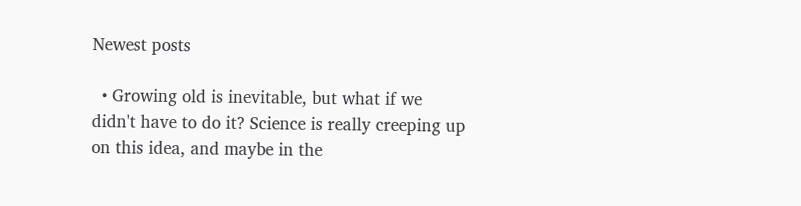Newest posts

  • Growing old is inevitable, but what if we didn't have to do it? Science is really creeping up on this idea, and maybe in the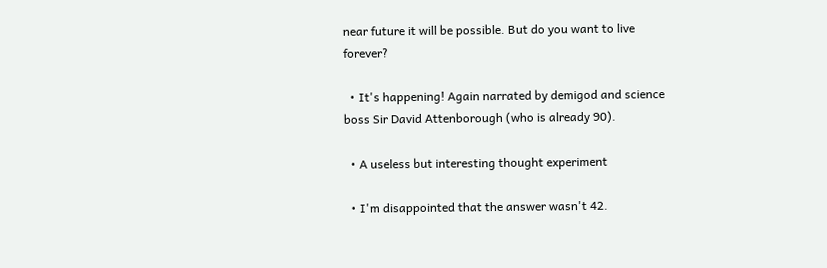near future it will be possible. But do you want to live forever?

  • It's happening! Again narrated by demigod and science boss Sir David Attenborough (who is already 90).

  • A useless but interesting thought experiment

  • I'm disappointed that the answer wasn't 42.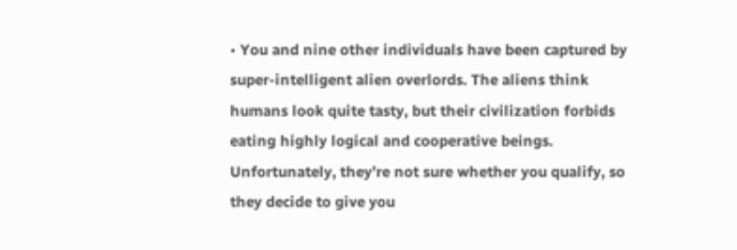• You and nine other individuals have been captured by super-intelligent alien overlords. The aliens think humans look quite tasty, but their civilization forbids eating highly logical and cooperative beings. Unfortunately, they’re not sure whether you qualify, so they decide to give you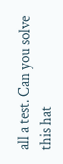all a test. Can you solve this hat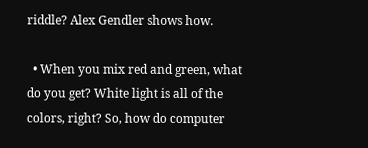riddle? Alex Gendler shows how.

  • When you mix red and green, what do you get? White light is all of the colors, right? So, how do computer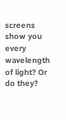screens show you every wavelength of light? Or do they?